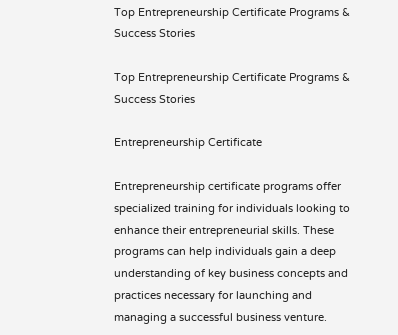Top Entrepreneurship Certificate Programs & Success Stories

Top Entrepreneurship Certificate Programs & Success Stories

Entrepreneurship Certificate

Entrepreneurship certificate programs offer specialized training for individuals looking to enhance their entrepreneurial skills. These programs can help individuals gain a deep understanding of key business concepts and practices necessary for launching and managing a successful business venture.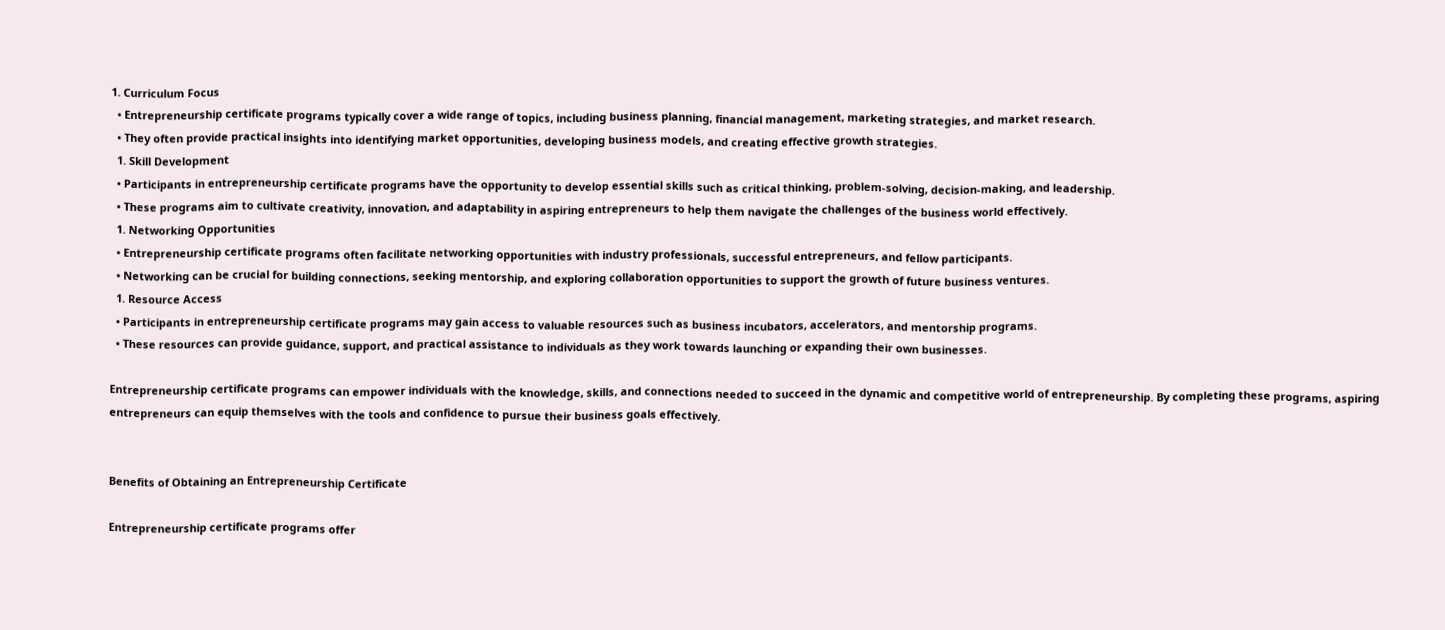1. Curriculum Focus
  • Entrepreneurship certificate programs typically cover a wide range of topics, including business planning, financial management, marketing strategies, and market research.
  • They often provide practical insights into identifying market opportunities, developing business models, and creating effective growth strategies.
  1. Skill Development
  • Participants in entrepreneurship certificate programs have the opportunity to develop essential skills such as critical thinking, problem-solving, decision-making, and leadership.
  • These programs aim to cultivate creativity, innovation, and adaptability in aspiring entrepreneurs to help them navigate the challenges of the business world effectively.
  1. Networking Opportunities
  • Entrepreneurship certificate programs often facilitate networking opportunities with industry professionals, successful entrepreneurs, and fellow participants.
  • Networking can be crucial for building connections, seeking mentorship, and exploring collaboration opportunities to support the growth of future business ventures.
  1. Resource Access
  • Participants in entrepreneurship certificate programs may gain access to valuable resources such as business incubators, accelerators, and mentorship programs.
  • These resources can provide guidance, support, and practical assistance to individuals as they work towards launching or expanding their own businesses.

Entrepreneurship certificate programs can empower individuals with the knowledge, skills, and connections needed to succeed in the dynamic and competitive world of entrepreneurship. By completing these programs, aspiring entrepreneurs can equip themselves with the tools and confidence to pursue their business goals effectively.


Benefits of Obtaining an Entrepreneurship Certificate

Entrepreneurship certificate programs offer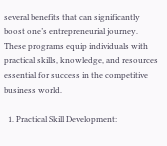several benefits that can significantly boost one’s entrepreneurial journey. These programs equip individuals with practical skills, knowledge, and resources essential for success in the competitive business world.

  1. Practical Skill Development: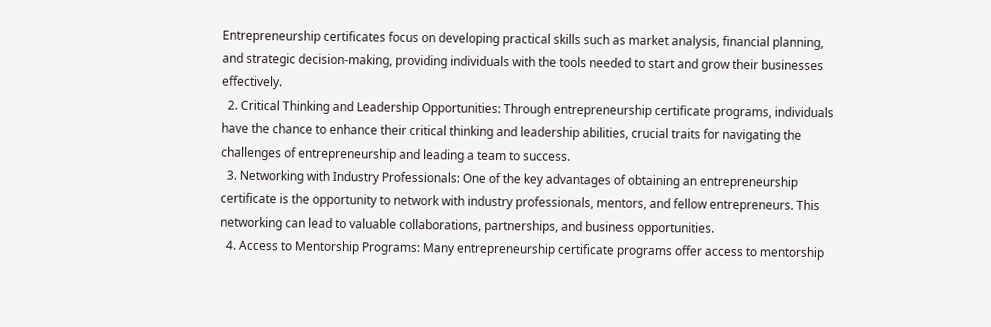Entrepreneurship certificates focus on developing practical skills such as market analysis, financial planning, and strategic decision-making, providing individuals with the tools needed to start and grow their businesses effectively.
  2. Critical Thinking and Leadership Opportunities: Through entrepreneurship certificate programs, individuals have the chance to enhance their critical thinking and leadership abilities, crucial traits for navigating the challenges of entrepreneurship and leading a team to success.
  3. Networking with Industry Professionals: One of the key advantages of obtaining an entrepreneurship certificate is the opportunity to network with industry professionals, mentors, and fellow entrepreneurs. This networking can lead to valuable collaborations, partnerships, and business opportunities.
  4. Access to Mentorship Programs: Many entrepreneurship certificate programs offer access to mentorship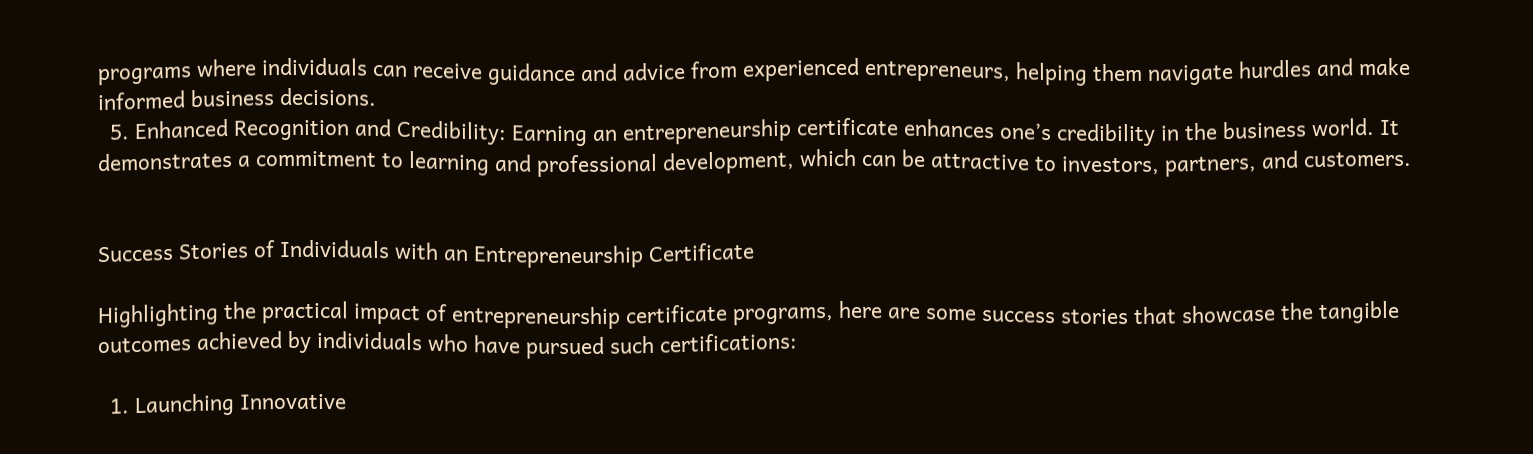programs where individuals can receive guidance and advice from experienced entrepreneurs, helping them navigate hurdles and make informed business decisions.
  5. Enhanced Recognition and Credibility: Earning an entrepreneurship certificate enhances one’s credibility in the business world. It demonstrates a commitment to learning and professional development, which can be attractive to investors, partners, and customers.


Success Stories of Individuals with an Entrepreneurship Certificate

Highlighting the practical impact of entrepreneurship certificate programs, here are some success stories that showcase the tangible outcomes achieved by individuals who have pursued such certifications:

  1. Launching Innovative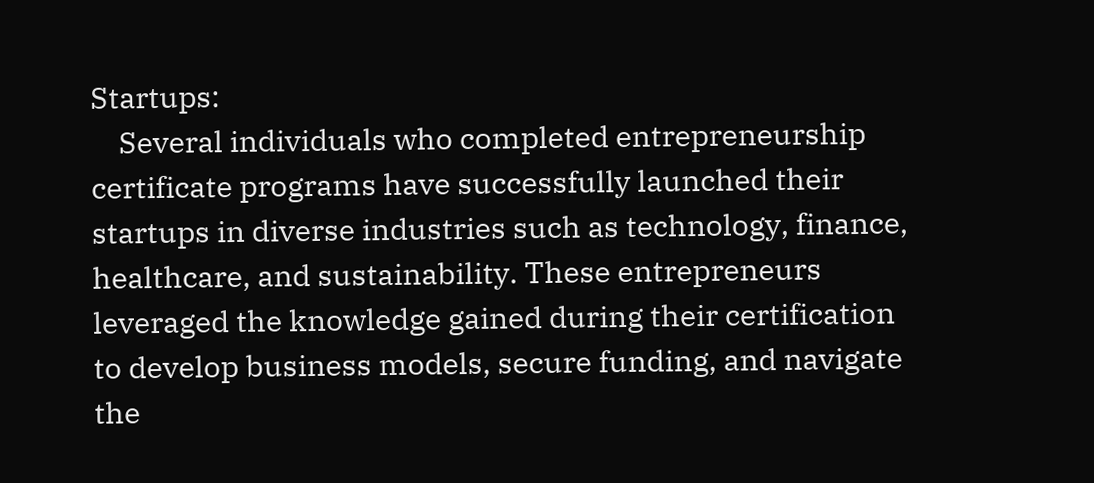Startups:
    Several individuals who completed entrepreneurship certificate programs have successfully launched their startups in diverse industries such as technology, finance, healthcare, and sustainability. These entrepreneurs leveraged the knowledge gained during their certification to develop business models, secure funding, and navigate the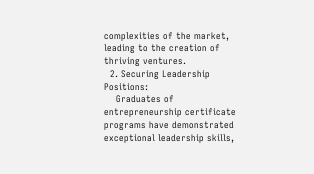complexities of the market, leading to the creation of thriving ventures.
  2. Securing Leadership Positions:
    Graduates of entrepreneurship certificate programs have demonstrated exceptional leadership skills,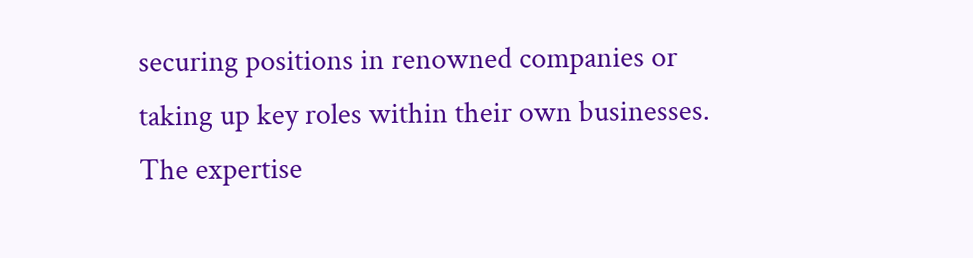securing positions in renowned companies or taking up key roles within their own businesses. The expertise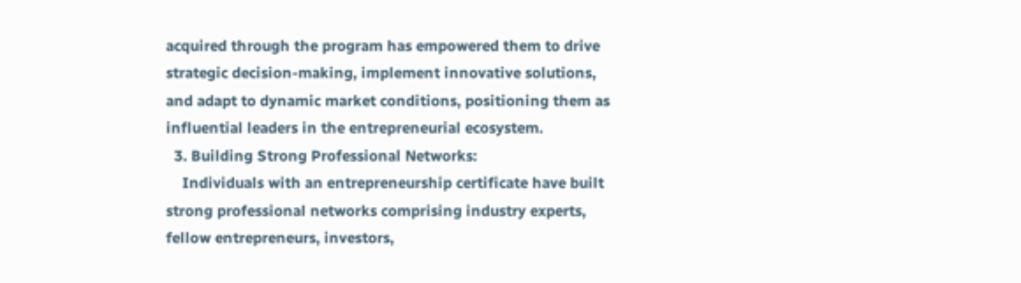acquired through the program has empowered them to drive strategic decision-making, implement innovative solutions, and adapt to dynamic market conditions, positioning them as influential leaders in the entrepreneurial ecosystem.
  3. Building Strong Professional Networks:
    Individuals with an entrepreneurship certificate have built strong professional networks comprising industry experts, fellow entrepreneurs, investors,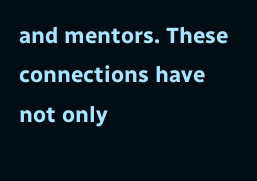and mentors. These connections have not only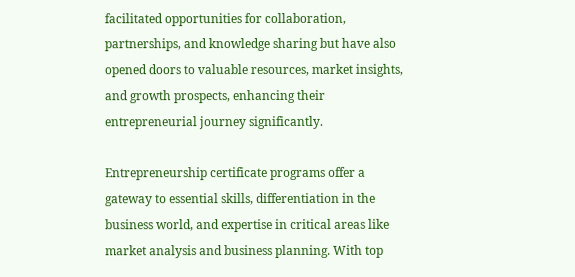facilitated opportunities for collaboration, partnerships, and knowledge sharing but have also opened doors to valuable resources, market insights, and growth prospects, enhancing their entrepreneurial journey significantly.

Entrepreneurship certificate programs offer a gateway to essential skills, differentiation in the business world, and expertise in critical areas like market analysis and business planning. With top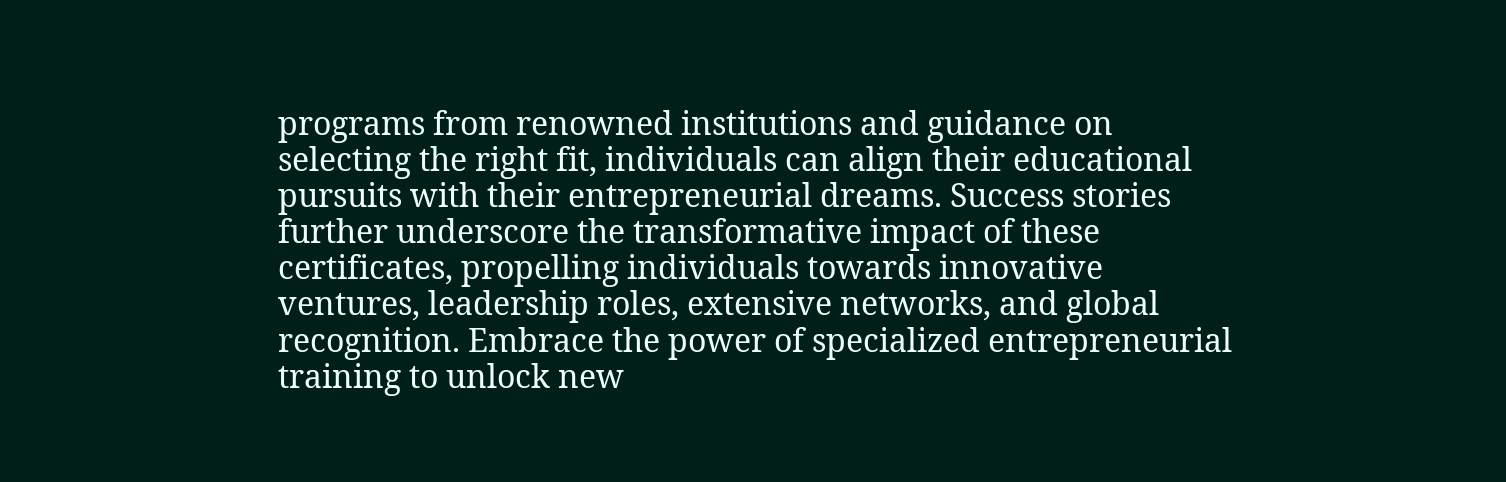programs from renowned institutions and guidance on selecting the right fit, individuals can align their educational pursuits with their entrepreneurial dreams. Success stories further underscore the transformative impact of these certificates, propelling individuals towards innovative ventures, leadership roles, extensive networks, and global recognition. Embrace the power of specialized entrepreneurial training to unlock new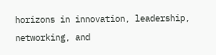horizons in innovation, leadership, networking, and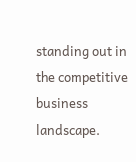standing out in the competitive business landscape.